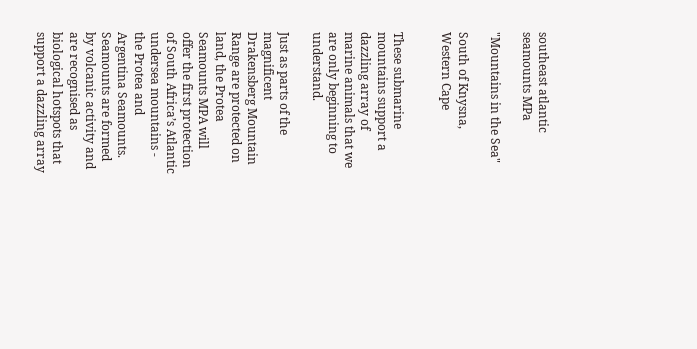southeast atlantic seamounts MPa

"Mountains in the Sea"

South of Knysna, Western Cape


These submarine mountains support a dazzling array of marine animals that we are only beginning to understand.

Just as parts of the magnificent Drakensberg Mountain Range are protected on land, the Protea Seamounts MPA will offer the first protection of South Africa’s Atlantic undersea mountains - the Protea and Argentina Seamounts. Seamounts are formed by volcanic activity and are recognised as biological hotspots that support a dazzling array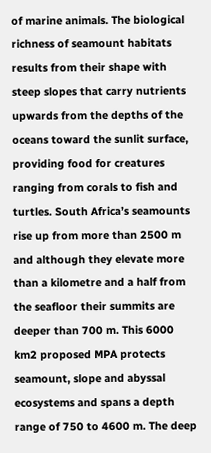of marine animals. The biological richness of seamount habitats results from their shape with steep slopes that carry nutrients upwards from the depths of the oceans toward the sunlit surface, providing food for creatures ranging from corals to fish and turtles. South Africa’s seamounts rise up from more than 2500 m and although they elevate more than a kilometre and a half from the seafloor their summits are deeper than 700 m. This 6000 km2 proposed MPA protects seamount, slope and abyssal ecosystems and spans a depth range of 750 to 4600 m. The deep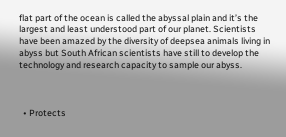flat part of the ocean is called the abyssal plain and it’s the largest and least understood part of our planet. Scientists have been amazed by the diversity of deepsea animals living in abyss but South African scientists have still to develop the technology and research capacity to sample our abyss.



  • Protects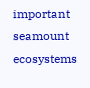important seamount ecosystems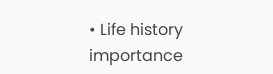• Life history importance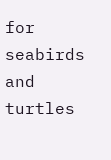for seabirds and turtles